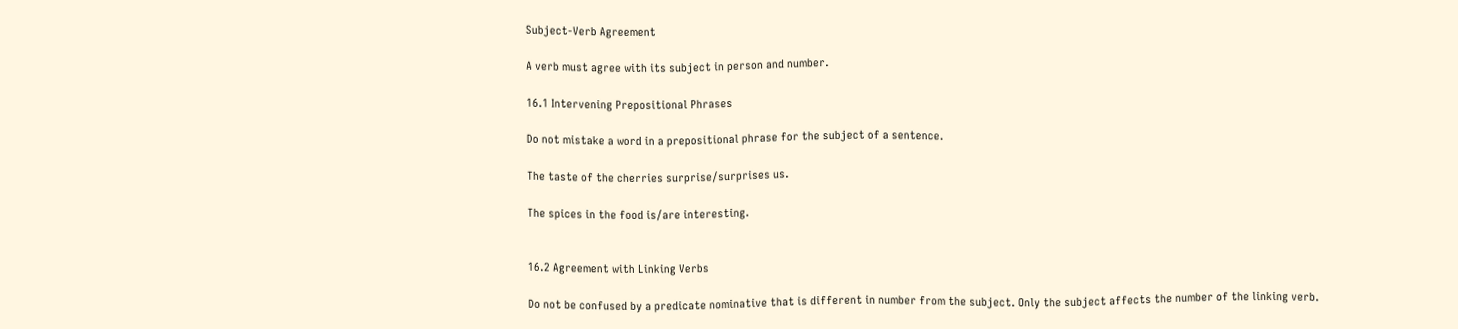Subject-Verb Agreement

A verb must agree with its subject in person and number.

16.1 Intervening Prepositional Phrases

Do not mistake a word in a prepositional phrase for the subject of a sentence.

The taste of the cherries surprise/surprises us.

The spices in the food is/are interesting.


16.2 Agreement with Linking Verbs

Do not be confused by a predicate nominative that is different in number from the subject. Only the subject affects the number of the linking verb.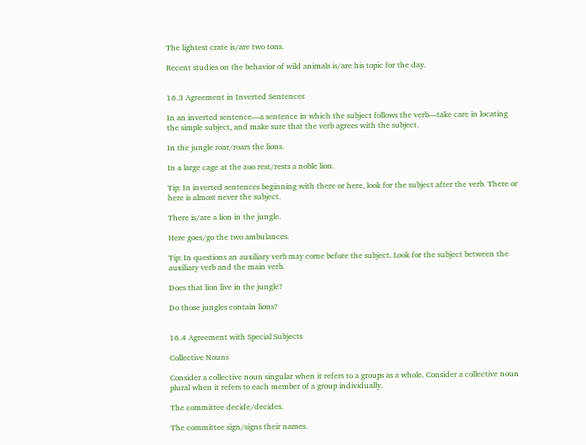The lightest crate is/are two tons.

Recent studies on the behavior of wild animals is/are his topic for the day.


16.3 Agreement in Inverted Sentences

In an inverted sentence—a sentence in which the subject follows the verb—take care in locating the simple subject, and make sure that the verb agrees with the subject.

In the jungle roar/roars the lions.

In a large cage at the zoo rest/rests a noble lion.

Tip: In inverted sentences beginning with there or here, look for the subject after the verb. There or here is almost never the subject.

There is/are a lion in the jungle.

Here goes/go the two ambulances.

Tip: In questions an auxiliary verb may come before the subject. Look for the subject between the auxiliary verb and the main verb.

Does that lion live in the jungle?

Do those jungles contain lions?


16.4 Agreement with Special Subjects

Collective Nouns

Consider a collective noun singular when it refers to a groups as a whole. Consider a collective noun plural when it refers to each member of a group individually.

The committee decide/decides.

The committee sign/signs their names.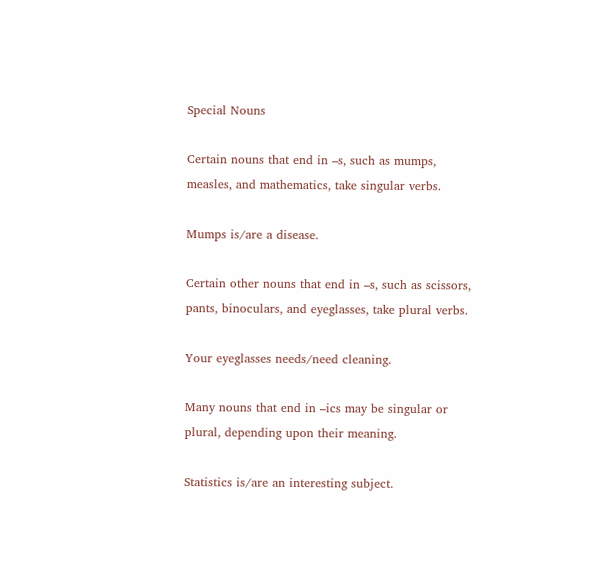Special Nouns

Certain nouns that end in –s, such as mumps, measles, and mathematics, take singular verbs.

Mumps is/are a disease.

Certain other nouns that end in –s, such as scissors, pants, binoculars, and eyeglasses, take plural verbs.

Your eyeglasses needs/need cleaning.

Many nouns that end in –ics may be singular or plural, depending upon their meaning.

Statistics is/are an interesting subject.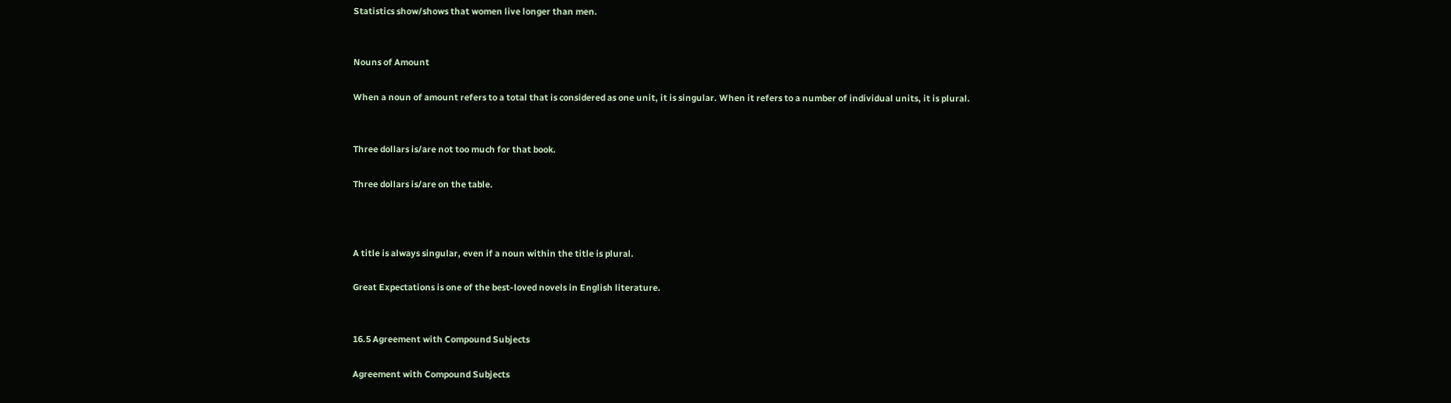Statistics show/shows that women live longer than men.


Nouns of Amount

When a noun of amount refers to a total that is considered as one unit, it is singular. When it refers to a number of individual units, it is plural.


Three dollars is/are not too much for that book.

Three dollars is/are on the table.



A title is always singular, even if a noun within the title is plural.

Great Expectations is one of the best-loved novels in English literature.


16.5 Agreement with Compound Subjects

Agreement with Compound Subjects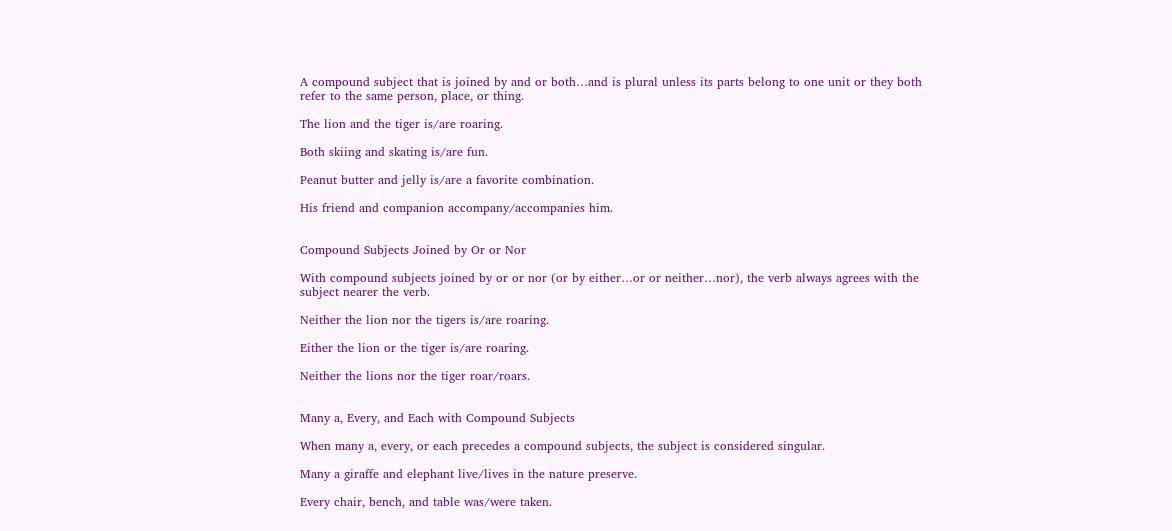A compound subject that is joined by and or both…and is plural unless its parts belong to one unit or they both refer to the same person, place, or thing.

The lion and the tiger is/are roaring.

Both skiing and skating is/are fun.

Peanut butter and jelly is/are a favorite combination.

His friend and companion accompany/accompanies him.


Compound Subjects Joined by Or or Nor

With compound subjects joined by or or nor (or by either…or or neither…nor), the verb always agrees with the subject nearer the verb.

Neither the lion nor the tigers is/are roaring.

Either the lion or the tiger is/are roaring.

Neither the lions nor the tiger roar/roars.


Many a, Every, and Each with Compound Subjects

When many a, every, or each precedes a compound subjects, the subject is considered singular.

Many a giraffe and elephant live/lives in the nature preserve.

Every chair, bench, and table was/were taken.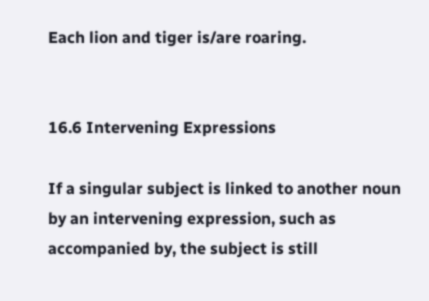Each lion and tiger is/are roaring.


16.6 Intervening Expressions

If a singular subject is linked to another noun by an intervening expression, such as accompanied by, the subject is still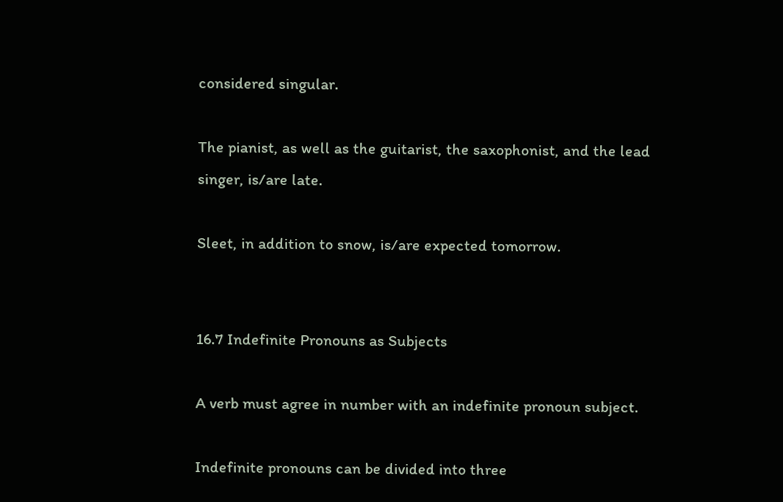considered singular.

The pianist, as well as the guitarist, the saxophonist, and the lead singer, is/are late.

Sleet, in addition to snow, is/are expected tomorrow.


16.7 Indefinite Pronouns as Subjects

A verb must agree in number with an indefinite pronoun subject.

Indefinite pronouns can be divided into three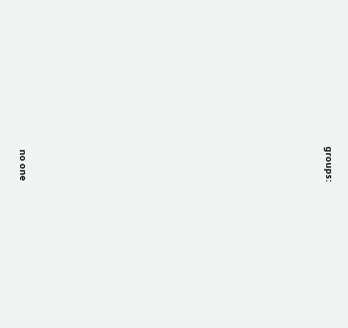groups:
















no one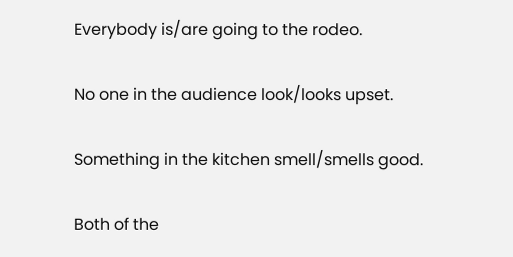Everybody is/are going to the rodeo.

No one in the audience look/looks upset.

Something in the kitchen smell/smells good.

Both of the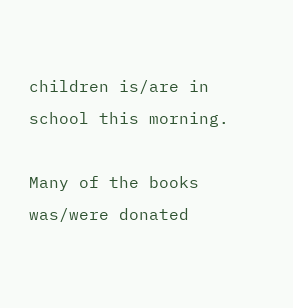children is/are in school this morning.

Many of the books was/were donated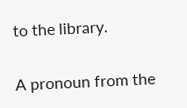to the library.

A pronoun from the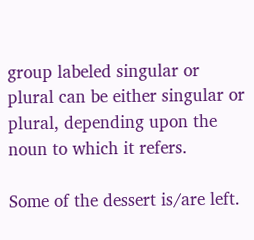group labeled singular or plural can be either singular or plural, depending upon the noun to which it refers.

Some of the dessert is/are left.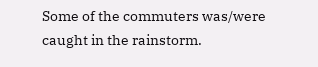Some of the commuters was/were caught in the rainstorm.